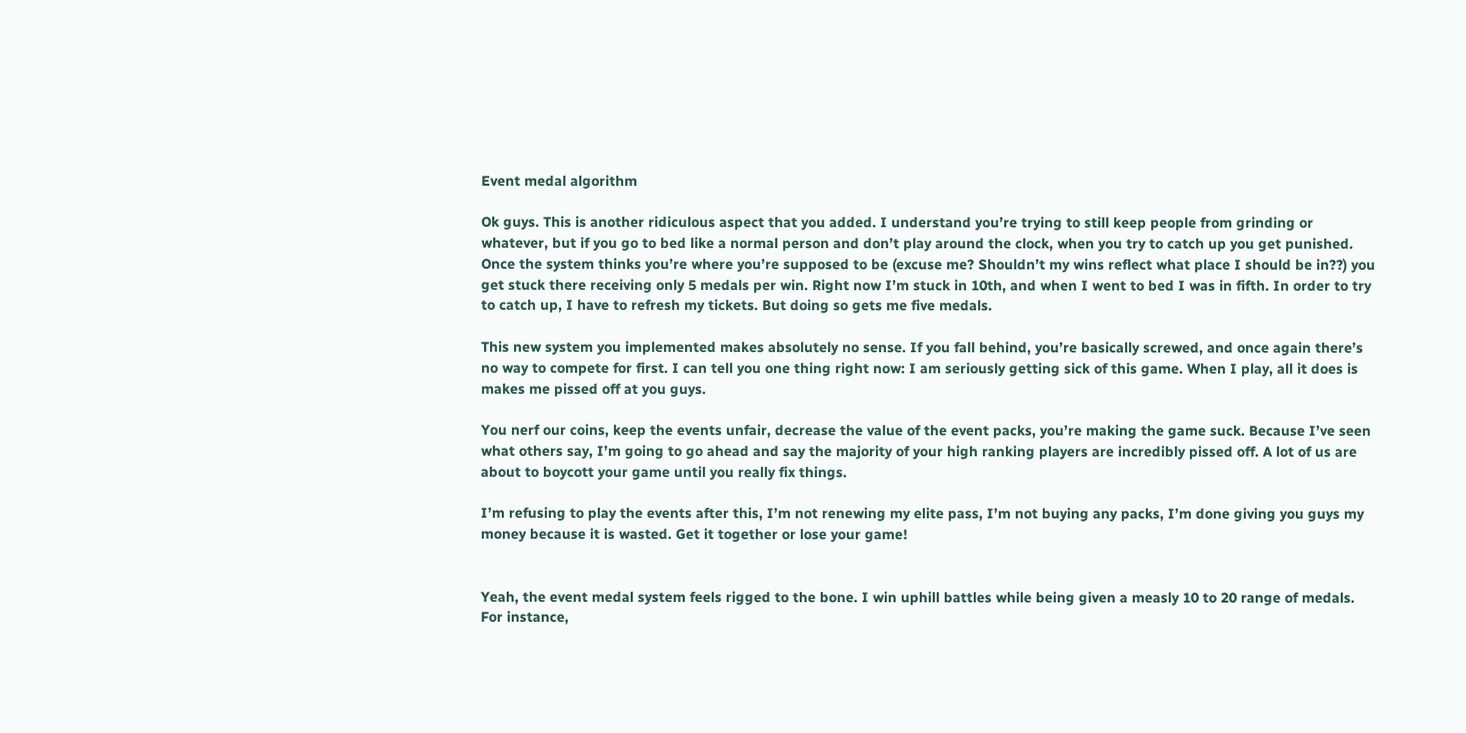Event medal algorithm

Ok guys. This is another ridiculous aspect that you added. I understand you’re trying to still keep people from grinding or whatever, but if you go to bed like a normal person and don’t play around the clock, when you try to catch up you get punished. Once the system thinks you’re where you’re supposed to be (excuse me? Shouldn’t my wins reflect what place I should be in??) you get stuck there receiving only 5 medals per win. Right now I’m stuck in 10th, and when I went to bed I was in fifth. In order to try to catch up, I have to refresh my tickets. But doing so gets me five medals.

This new system you implemented makes absolutely no sense. If you fall behind, you’re basically screwed, and once again there’s no way to compete for first. I can tell you one thing right now: I am seriously getting sick of this game. When I play, all it does is makes me pissed off at you guys.

You nerf our coins, keep the events unfair, decrease the value of the event packs, you’re making the game suck. Because I’ve seen what others say, I’m going to go ahead and say the majority of your high ranking players are incredibly pissed off. A lot of us are about to boycott your game until you really fix things.

I’m refusing to play the events after this, I’m not renewing my elite pass, I’m not buying any packs, I’m done giving you guys my money because it is wasted. Get it together or lose your game!


Yeah, the event medal system feels rigged to the bone. I win uphill battles while being given a measly 10 to 20 range of medals. For instance,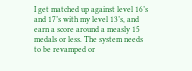I get matched up against level 16’s and 17’s with my level 13’s, and earn a score around a measly 15 medals or less. The system needs to be revamped or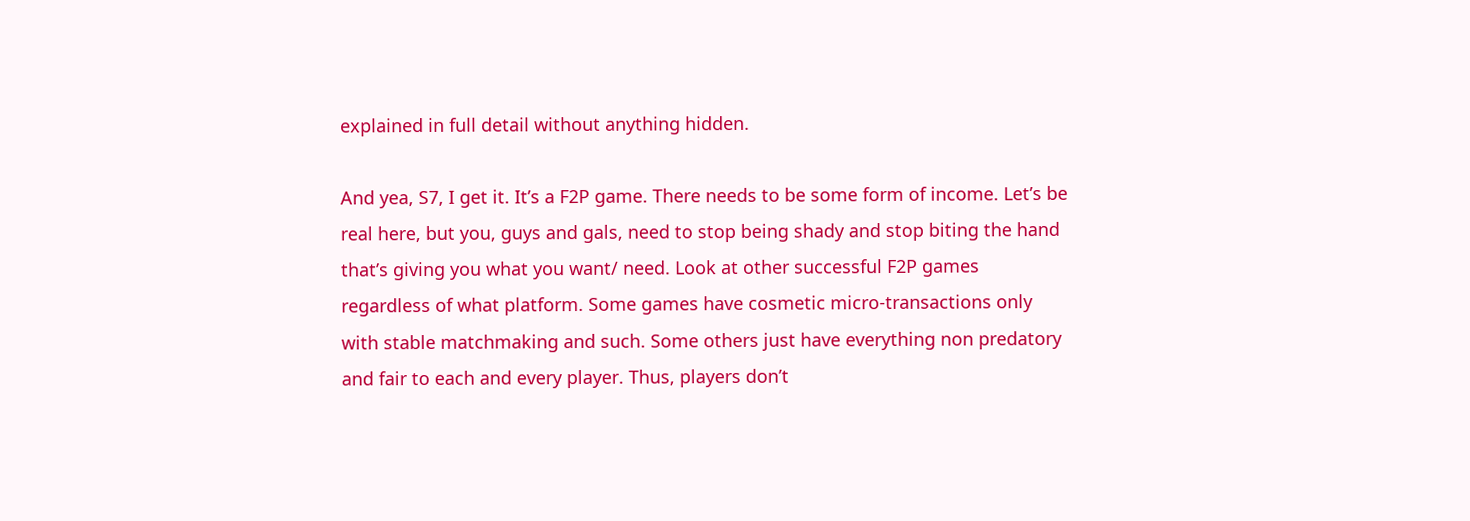explained in full detail without anything hidden.

And yea, S7, I get it. It’s a F2P game. There needs to be some form of income. Let’s be real here, but you, guys and gals, need to stop being shady and stop biting the hand that’s giving you what you want/ need. Look at other successful F2P games regardless of what platform. Some games have cosmetic micro-transactions only with stable matchmaking and such. Some others just have everything non predatory and fair to each and every player. Thus, players don’t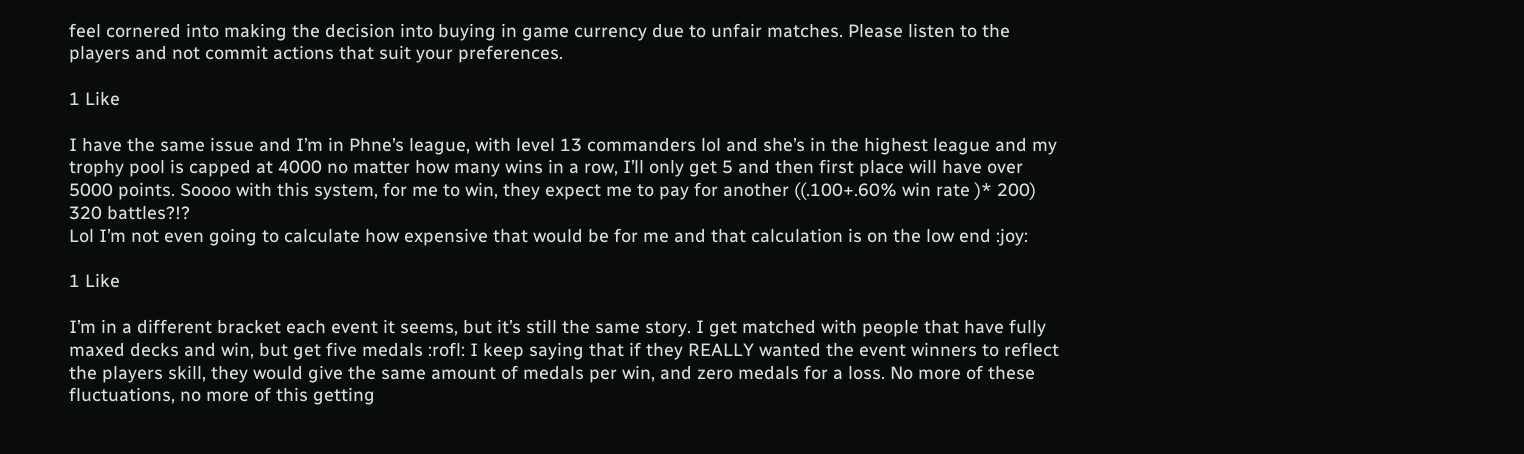feel cornered into making the decision into buying in game currency due to unfair matches. Please listen to the players and not commit actions that suit your preferences.

1 Like

I have the same issue and I’m in Phne’s league, with level 13 commanders lol and she’s in the highest league and my trophy pool is capped at 4000 no matter how many wins in a row, I’ll only get 5 and then first place will have over 5000 points. Soooo with this system, for me to win, they expect me to pay for another ((.100+.60% win rate )* 200) 320 battles?!?
Lol I’m not even going to calculate how expensive that would be for me and that calculation is on the low end :joy:

1 Like

I’m in a different bracket each event it seems, but it’s still the same story. I get matched with people that have fully maxed decks and win, but get five medals :rofl: I keep saying that if they REALLY wanted the event winners to reflect the players skill, they would give the same amount of medals per win, and zero medals for a loss. No more of these fluctuations, no more of this getting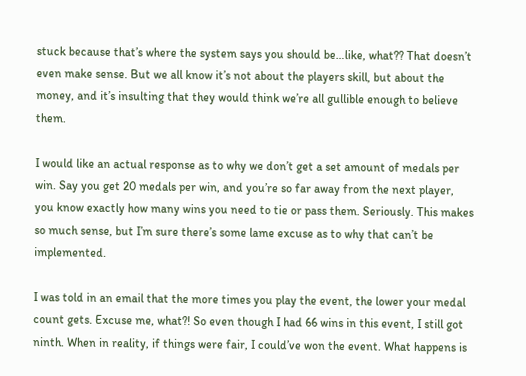stuck because that’s where the system says you should be…like, what?? That doesn’t even make sense. But we all know it’s not about the players skill, but about the money, and it’s insulting that they would think we’re all gullible enough to believe them.

I would like an actual response as to why we don’t get a set amount of medals per win. Say you get 20 medals per win, and you’re so far away from the next player, you know exactly how many wins you need to tie or pass them. Seriously. This makes so much sense, but I’m sure there’s some lame excuse as to why that can’t be implemented.

I was told in an email that the more times you play the event, the lower your medal count gets. Excuse me, what?! So even though I had 66 wins in this event, I still got ninth. When in reality, if things were fair, I could’ve won the event. What happens is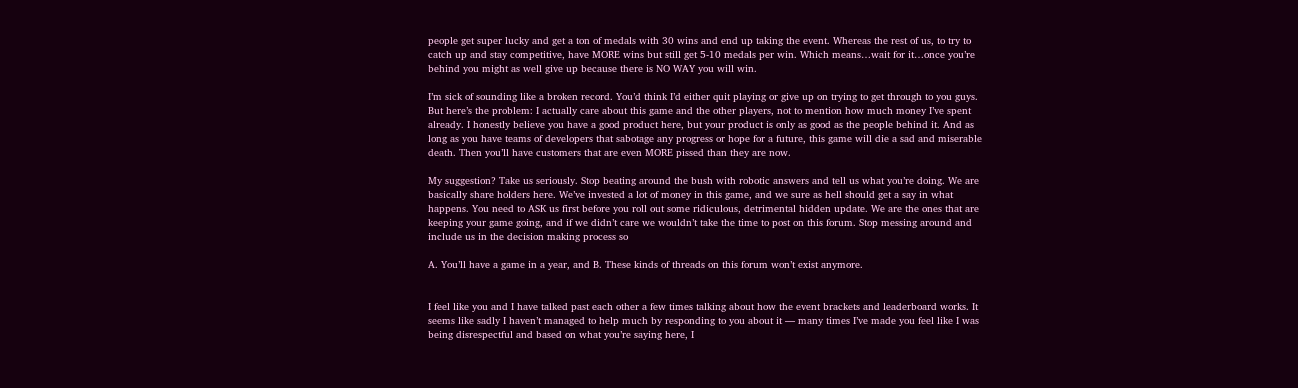people get super lucky and get a ton of medals with 30 wins and end up taking the event. Whereas the rest of us, to try to catch up and stay competitive, have MORE wins but still get 5-10 medals per win. Which means…wait for it…once you’re behind you might as well give up because there is NO WAY you will win.

I’m sick of sounding like a broken record. You’d think I’d either quit playing or give up on trying to get through to you guys. But here’s the problem: I actually care about this game and the other players, not to mention how much money I’ve spent already. I honestly believe you have a good product here, but your product is only as good as the people behind it. And as long as you have teams of developers that sabotage any progress or hope for a future, this game will die a sad and miserable death. Then you’ll have customers that are even MORE pissed than they are now.

My suggestion? Take us seriously. Stop beating around the bush with robotic answers and tell us what you’re doing. We are basically share holders here. We’ve invested a lot of money in this game, and we sure as hell should get a say in what happens. You need to ASK us first before you roll out some ridiculous, detrimental hidden update. We are the ones that are keeping your game going, and if we didn’t care we wouldn’t take the time to post on this forum. Stop messing around and include us in the decision making process so

A. You’ll have a game in a year, and B. These kinds of threads on this forum won’t exist anymore.


I feel like you and I have talked past each other a few times talking about how the event brackets and leaderboard works. It seems like sadly I haven’t managed to help much by responding to you about it — many times I’ve made you feel like I was being disrespectful and based on what you’re saying here, I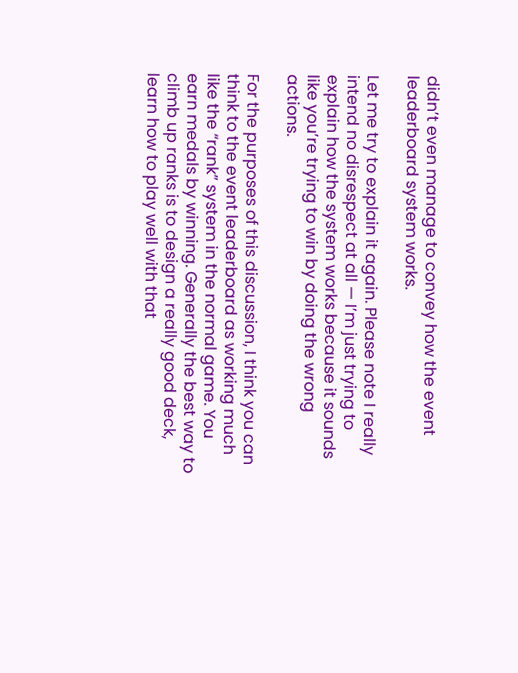didn’t even manage to convey how the event leaderboard system works.

Let me try to explain it again. Please note I really intend no disrespect at all — I’m just trying to explain how the system works because it sounds like you’re trying to win by doing the wrong actions.

For the purposes of this discussion, I think you can think to the event leaderboard as working much like the “rank” system in the normal game. You earn medals by winning. Generally the best way to climb up ranks is to design a really good deck, learn how to play well with that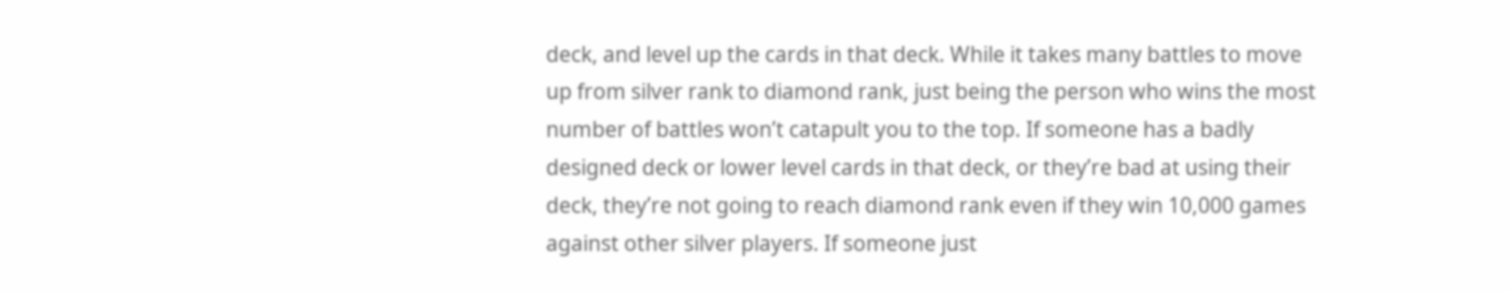deck, and level up the cards in that deck. While it takes many battles to move up from silver rank to diamond rank, just being the person who wins the most number of battles won’t catapult you to the top. If someone has a badly designed deck or lower level cards in that deck, or they’re bad at using their deck, they’re not going to reach diamond rank even if they win 10,000 games against other silver players. If someone just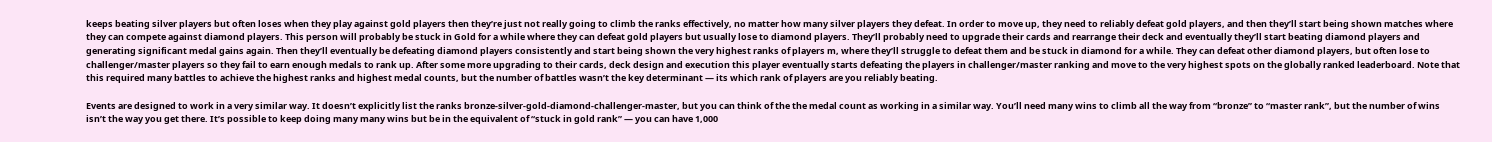keeps beating silver players but often loses when they play against gold players then they’re just not really going to climb the ranks effectively, no matter how many silver players they defeat. In order to move up, they need to reliably defeat gold players, and then they’ll start being shown matches where they can compete against diamond players. This person will probably be stuck in Gold for a while where they can defeat gold players but usually lose to diamond players. They’ll probably need to upgrade their cards and rearrange their deck and eventually they’ll start beating diamond players and generating significant medal gains again. Then they’ll eventually be defeating diamond players consistently and start being shown the very highest ranks of players m, where they’ll struggle to defeat them and be stuck in diamond for a while. They can defeat other diamond players, but often lose to challenger/master players so they fail to earn enough medals to rank up. After some more upgrading to their cards, deck design and execution this player eventually starts defeating the players in challenger/master ranking and move to the very highest spots on the globally ranked leaderboard. Note that this required many battles to achieve the highest ranks and highest medal counts, but the number of battles wasn’t the key determinant — its which rank of players are you reliably beating.

Events are designed to work in a very similar way. It doesn’t explicitly list the ranks bronze-silver-gold-diamond-challenger-master, but you can think of the the medal count as working in a similar way. You’ll need many wins to climb all the way from “bronze” to “master rank”, but the number of wins isn’t the way you get there. It’s possible to keep doing many many wins but be in the equivalent of “stuck in gold rank” — you can have 1,000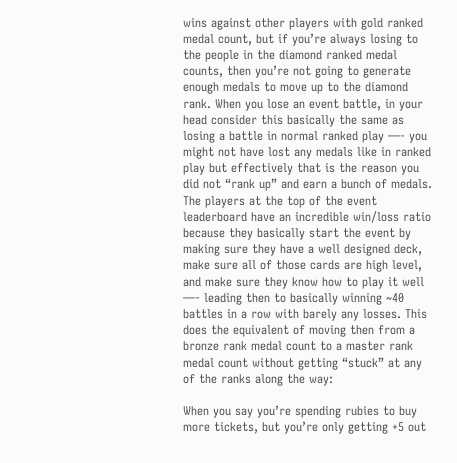wins against other players with gold ranked medal count, but if you’re always losing to the people in the diamond ranked medal counts, then you’re not going to generate enough medals to move up to the diamond rank. When you lose an event battle, in your head consider this basically the same as losing a battle in normal ranked play —- you might not have lost any medals like in ranked play but effectively that is the reason you did not “rank up” and earn a bunch of medals. The players at the top of the event leaderboard have an incredible win/loss ratio because they basically start the event by making sure they have a well designed deck, make sure all of those cards are high level, and make sure they know how to play it well —- leading then to basically winning ~40 battles in a row with barely any losses. This does the equivalent of moving then from a bronze rank medal count to a master rank medal count without getting “stuck” at any of the ranks along the way:

When you say you’re spending rubies to buy more tickets, but you’re only getting +5 out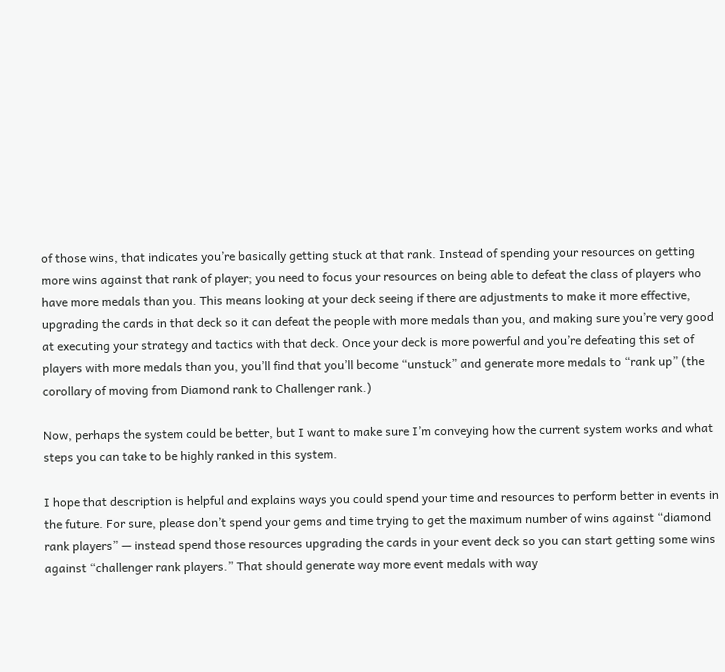of those wins, that indicates you’re basically getting stuck at that rank. Instead of spending your resources on getting more wins against that rank of player; you need to focus your resources on being able to defeat the class of players who have more medals than you. This means looking at your deck seeing if there are adjustments to make it more effective, upgrading the cards in that deck so it can defeat the people with more medals than you, and making sure you’re very good at executing your strategy and tactics with that deck. Once your deck is more powerful and you’re defeating this set of players with more medals than you, you’ll find that you’ll become “unstuck” and generate more medals to “rank up” (the corollary of moving from Diamond rank to Challenger rank.)

Now, perhaps the system could be better, but I want to make sure I’m conveying how the current system works and what steps you can take to be highly ranked in this system.

I hope that description is helpful and explains ways you could spend your time and resources to perform better in events in the future. For sure, please don’t spend your gems and time trying to get the maximum number of wins against “diamond rank players” — instead spend those resources upgrading the cards in your event deck so you can start getting some wins against “challenger rank players.” That should generate way more event medals with way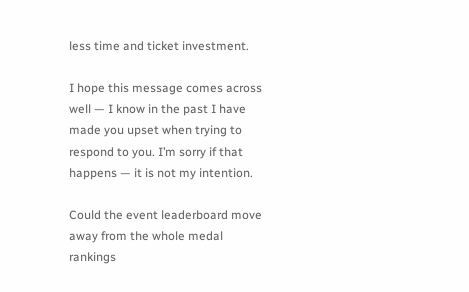less time and ticket investment.

I hope this message comes across well — I know in the past I have made you upset when trying to respond to you. I’m sorry if that happens — it is not my intention.

Could the event leaderboard move away from the whole medal rankings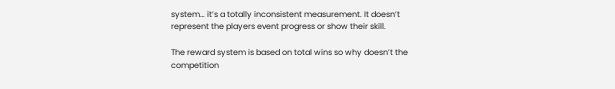system… it’s a totally inconsistent measurement. It doesn’t represent the players event progress or show their skill.

The reward system is based on total wins so why doesn’t the competition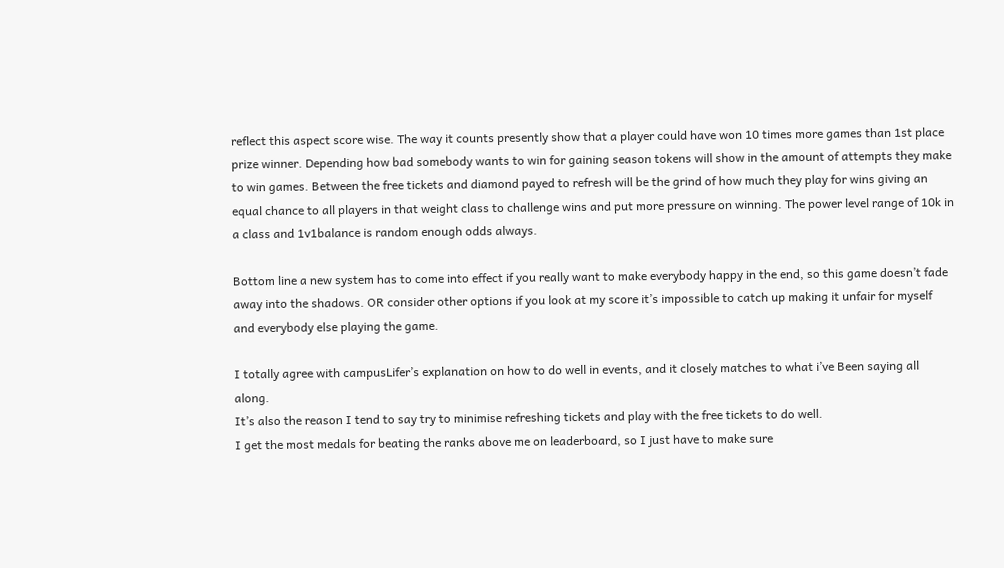reflect this aspect score wise. The way it counts presently show that a player could have won 10 times more games than 1st place prize winner. Depending how bad somebody wants to win for gaining season tokens will show in the amount of attempts they make to win games. Between the free tickets and diamond payed to refresh will be the grind of how much they play for wins giving an equal chance to all players in that weight class to challenge wins and put more pressure on winning. The power level range of 10k in a class and 1v1balance is random enough odds always.

Bottom line a new system has to come into effect if you really want to make everybody happy in the end, so this game doesn’t fade away into the shadows. OR consider other options if you look at my score it’s impossible to catch up making it unfair for myself and everybody else playing the game.

I totally agree with campusLifer’s explanation on how to do well in events, and it closely matches to what i’ve Been saying all along.
It’s also the reason I tend to say try to minimise refreshing tickets and play with the free tickets to do well.
I get the most medals for beating the ranks above me on leaderboard, so I just have to make sure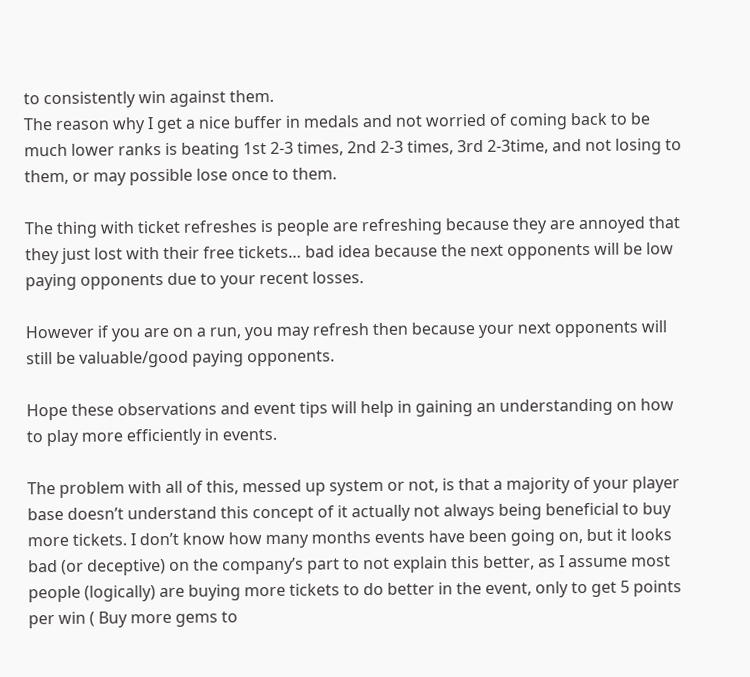to consistently win against them.
The reason why I get a nice buffer in medals and not worried of coming back to be much lower ranks is beating 1st 2-3 times, 2nd 2-3 times, 3rd 2-3time, and not losing to them, or may possible lose once to them.

The thing with ticket refreshes is people are refreshing because they are annoyed that they just lost with their free tickets… bad idea because the next opponents will be low paying opponents due to your recent losses.

However if you are on a run, you may refresh then because your next opponents will still be valuable/good paying opponents.

Hope these observations and event tips will help in gaining an understanding on how to play more efficiently in events.

The problem with all of this, messed up system or not, is that a majority of your player base doesn’t understand this concept of it actually not always being beneficial to buy more tickets. I don’t know how many months events have been going on, but it looks bad (or deceptive) on the company’s part to not explain this better, as I assume most people (logically) are buying more tickets to do better in the event, only to get 5 points per win ( Buy more gems to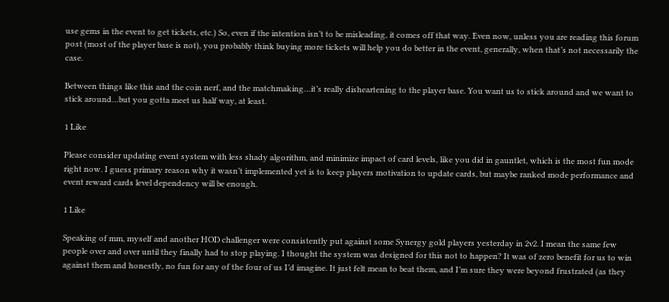use gems in the event to get tickets, etc.) So, even if the intention isn’t to be misleading, it comes off that way. Even now, unless you are reading this forum post (most of the player base is not), you probably think buying more tickets will help you do better in the event, generally, when that’s not necessarily the case.

Between things like this and the coin nerf, and the matchmaking…it’s really disheartening to the player base. You want us to stick around and we want to stick around…but you gotta meet us half way, at least.

1 Like

Please consider updating event system with less shady algorithm, and minimize impact of card levels, like you did in gauntlet, which is the most fun mode right now. I guess primary reason why it wasn’t implemented yet is to keep players motivation to update cards, but maybe ranked mode performance and event reward cards level dependency will be enough.

1 Like

Speaking of mm, myself and another HOD challenger were consistently put against some Synergy gold players yesterday in 2v2. I mean the same few people over and over until they finally had to stop playing. I thought the system was designed for this not to happen? It was of zero benefit for us to win against them and honestly, no fun for any of the four of us I’d imagine. It just felt mean to beat them, and I’m sure they were beyond frustrated (as they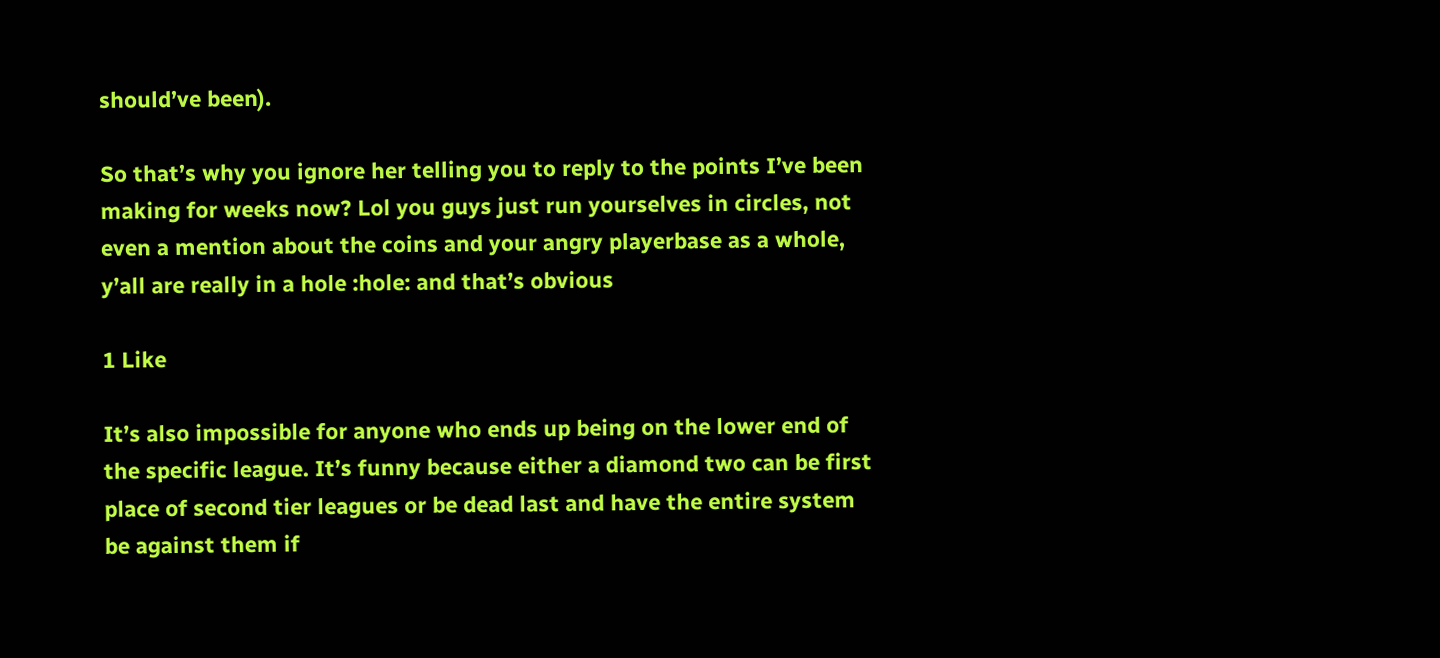should’ve been).

So that’s why you ignore her telling you to reply to the points I’ve been making for weeks now? Lol you guys just run yourselves in circles, not even a mention about the coins and your angry playerbase as a whole, y’all are really in a hole :hole: and that’s obvious

1 Like

It’s also impossible for anyone who ends up being on the lower end of the specific league. It’s funny because either a diamond two can be first place of second tier leagues or be dead last and have the entire system be against them if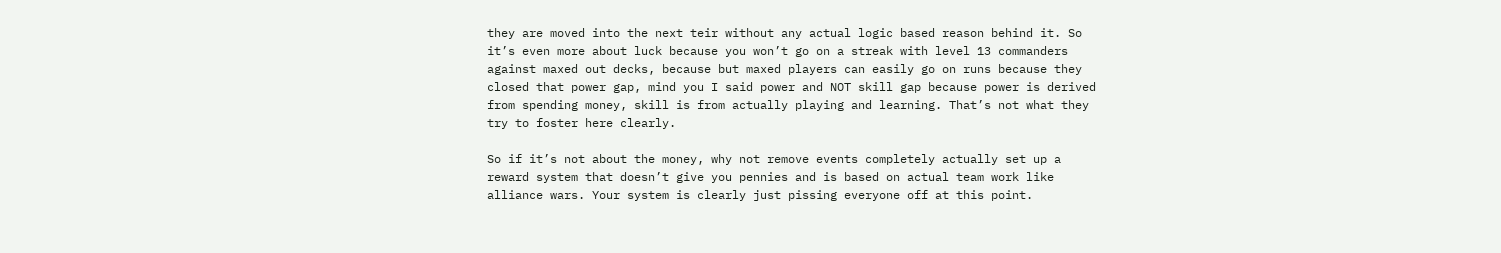they are moved into the next teir without any actual logic based reason behind it. So it’s even more about luck because you won’t go on a streak with level 13 commanders against maxed out decks, because but maxed players can easily go on runs because they closed that power gap, mind you I said power and NOT skill gap because power is derived from spending money, skill is from actually playing and learning. That’s not what they try to foster here clearly.

So if it’s not about the money, why not remove events completely actually set up a reward system that doesn’t give you pennies and is based on actual team work like alliance wars. Your system is clearly just pissing everyone off at this point.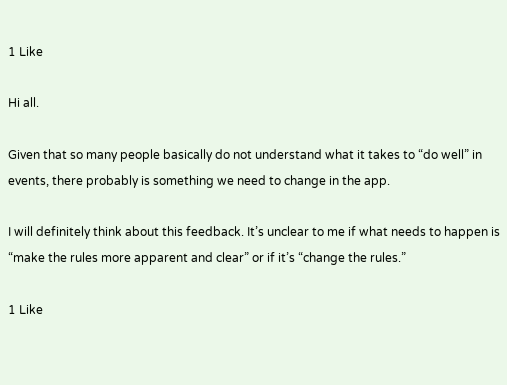1 Like

Hi all.

Given that so many people basically do not understand what it takes to “do well” in events, there probably is something we need to change in the app.

I will definitely think about this feedback. It’s unclear to me if what needs to happen is “make the rules more apparent and clear” or if it’s “change the rules.”

1 Like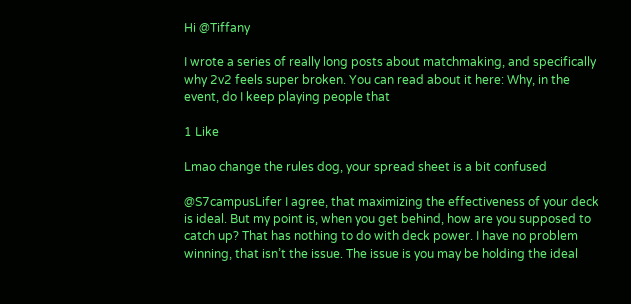Hi @Tiffany

I wrote a series of really long posts about matchmaking, and specifically why 2v2 feels super broken. You can read about it here: Why, in the event, do I keep playing people that

1 Like

Lmao change the rules dog, your spread sheet is a bit confused

@S7campusLifer I agree, that maximizing the effectiveness of your deck is ideal. But my point is, when you get behind, how are you supposed to catch up? That has nothing to do with deck power. I have no problem winning, that isn’t the issue. The issue is you may be holding the ideal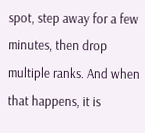spot, step away for a few minutes, then drop multiple ranks. And when that happens, it is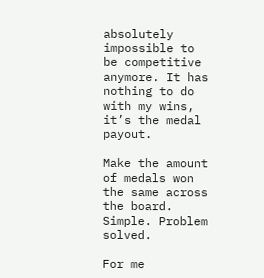absolutely impossible to be competitive anymore. It has nothing to do with my wins, it’s the medal payout.

Make the amount of medals won the same across the board. Simple. Problem solved.

For me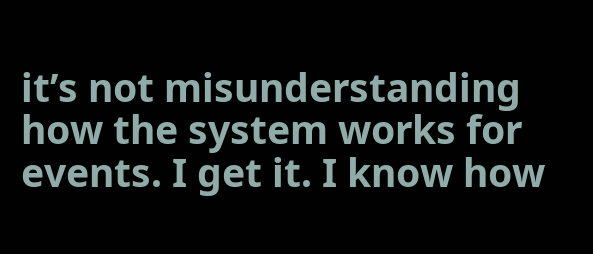it’s not misunderstanding how the system works for events. I get it. I know how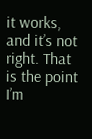it works, and it’s not right. That is the point I’m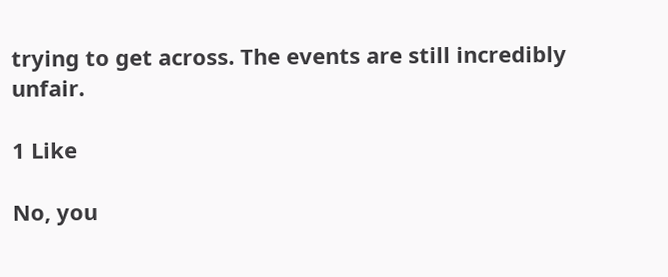trying to get across. The events are still incredibly unfair.

1 Like

No, you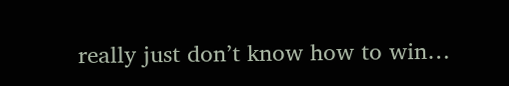really just don’t know how to win…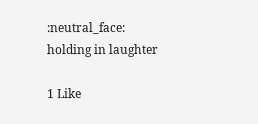:neutral_face: holding in laughter

1 Like